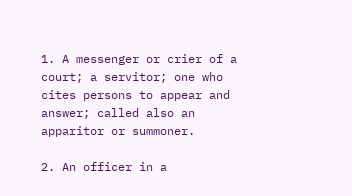1. A messenger or crier of a court; a servitor; one who cites persons to appear and answer; called also an apparitor or summoner.

2. An officer in a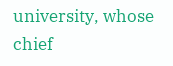university, whose chief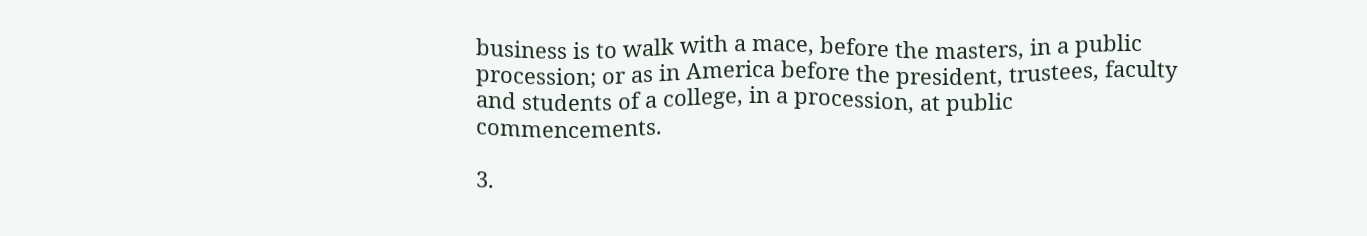business is to walk with a mace, before the masters, in a public procession; or as in America before the president, trustees, faculty and students of a college, in a procession, at public commencements.

3.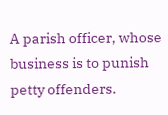A parish officer, whose business is to punish petty offenders.